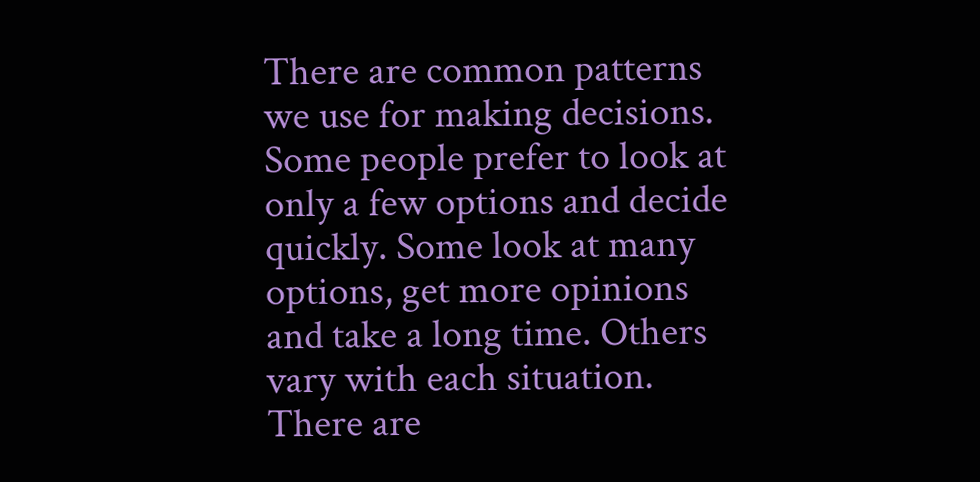There are common patterns we use for making decisions. Some people prefer to look at only a few options and decide quickly. Some look at many options, get more opinions and take a long time. Others vary with each situation. There are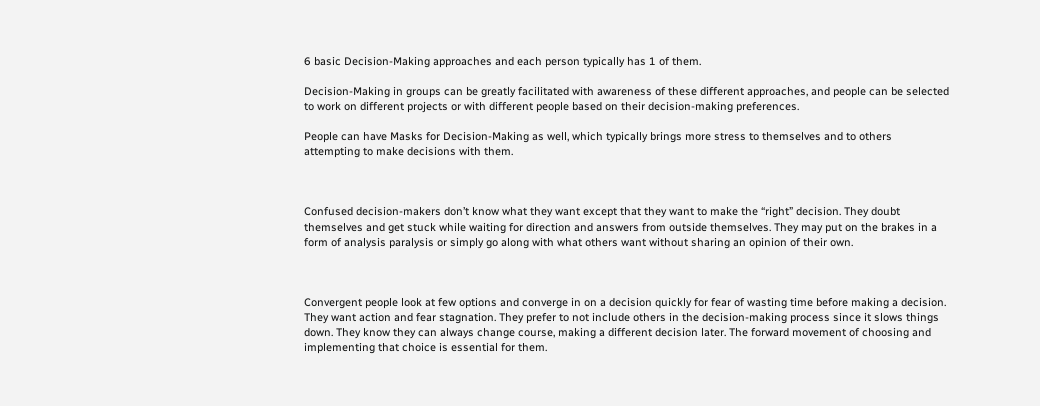6 basic Decision-Making approaches and each person typically has 1 of them.

Decision-Making in groups can be greatly facilitated with awareness of these different approaches, and people can be selected to work on different projects or with different people based on their decision-making preferences.

People can have Masks for Decision-Making as well, which typically brings more stress to themselves and to others attempting to make decisions with them.



Confused decision-makers don’t know what they want except that they want to make the “right” decision. They doubt themselves and get stuck while waiting for direction and answers from outside themselves. They may put on the brakes in a form of analysis paralysis or simply go along with what others want without sharing an opinion of their own.



Convergent people look at few options and converge in on a decision quickly for fear of wasting time before making a decision. They want action and fear stagnation. They prefer to not include others in the decision-making process since it slows things down. They know they can always change course, making a different decision later. The forward movement of choosing and implementing that choice is essential for them.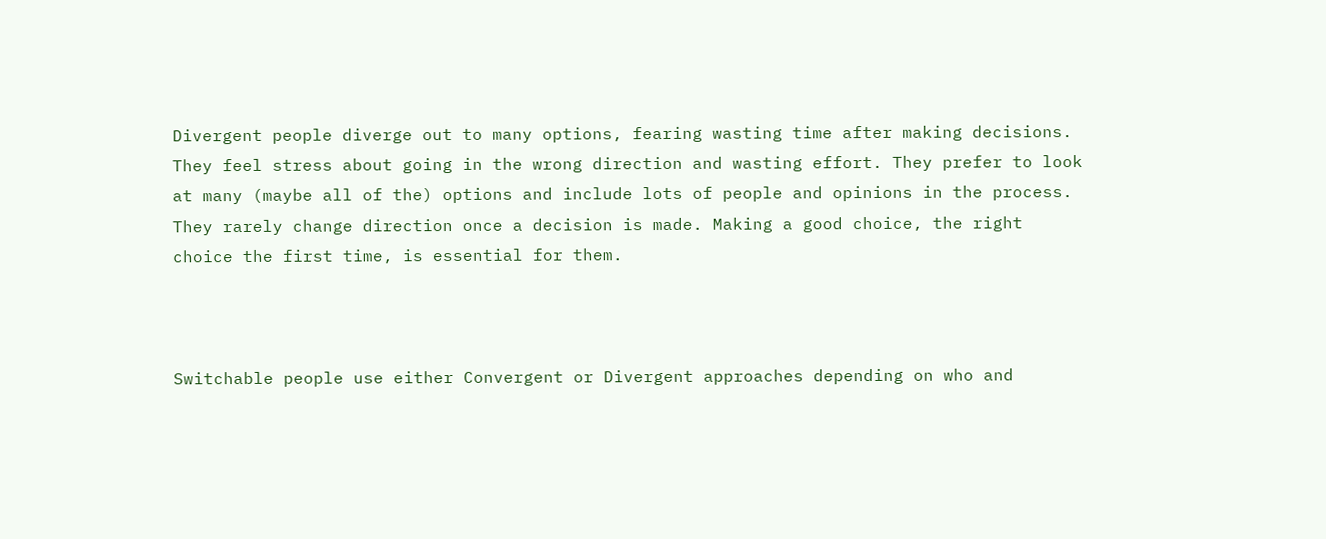Divergent people diverge out to many options, fearing wasting time after making decisions. They feel stress about going in the wrong direction and wasting effort. They prefer to look at many (maybe all of the) options and include lots of people and opinions in the process. They rarely change direction once a decision is made. Making a good choice, the right choice the first time, is essential for them.



Switchable people use either Convergent or Divergent approaches depending on who and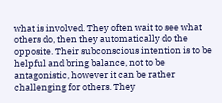what is involved. They often wait to see what others do, then they automatically do the opposite. Their subconscious intention is to be helpful and bring balance, not to be antagonistic, however it can be rather challenging for others. They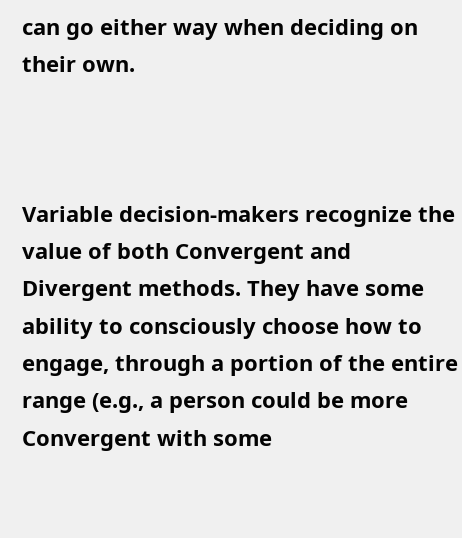can go either way when deciding on their own.



Variable decision-makers recognize the value of both Convergent and Divergent methods. They have some ability to consciously choose how to engage, through a portion of the entire range (e.g., a person could be more Convergent with some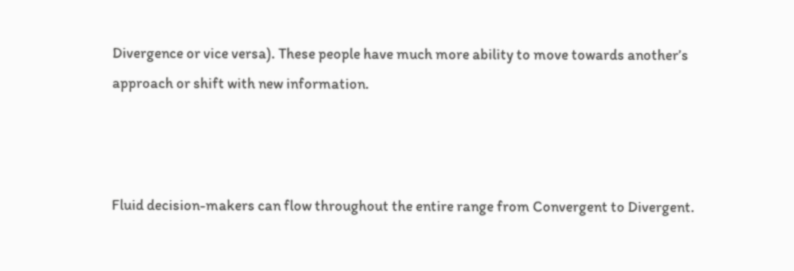Divergence or vice versa). These people have much more ability to move towards another’s approach or shift with new information.



Fluid decision-makers can flow throughout the entire range from Convergent to Divergent.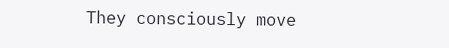They consciously move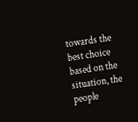towards the best choice based on the situation, the people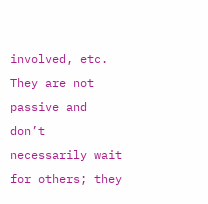involved, etc. They are not passive and don’t necessarily wait for others; they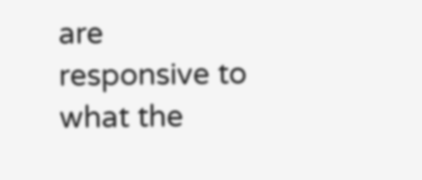are responsive to what the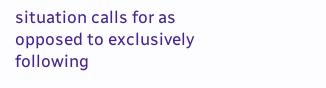situation calls for as opposed to exclusively following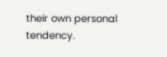their own personal tendency.